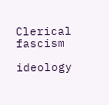Clerical fascism

ideology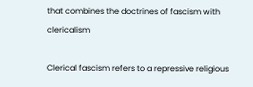that combines the doctrines of fascism with clericalism

Clerical fascism refers to a repressive religious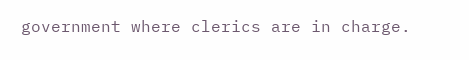government where clerics are in charge.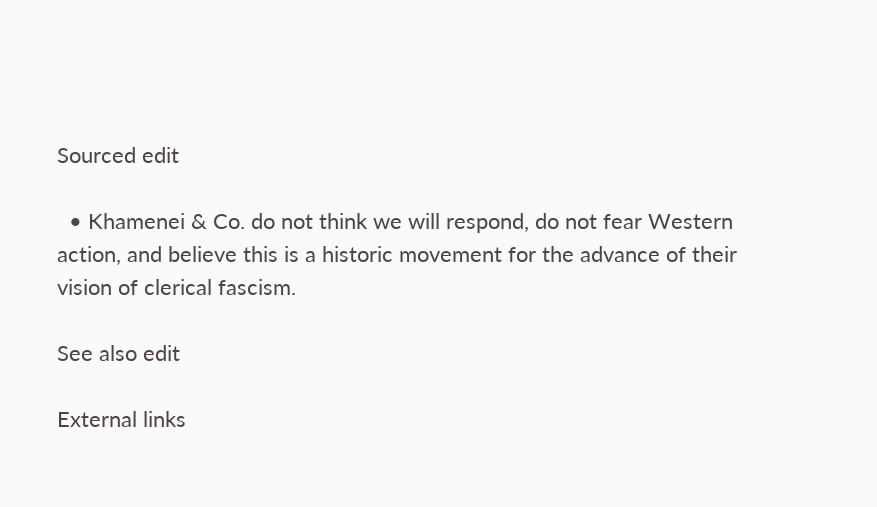Sourced edit

  • Khamenei & Co. do not think we will respond, do not fear Western action, and believe this is a historic movement for the advance of their vision of clerical fascism.

See also edit

External links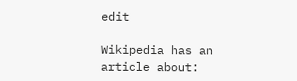edit

Wikipedia has an article about: